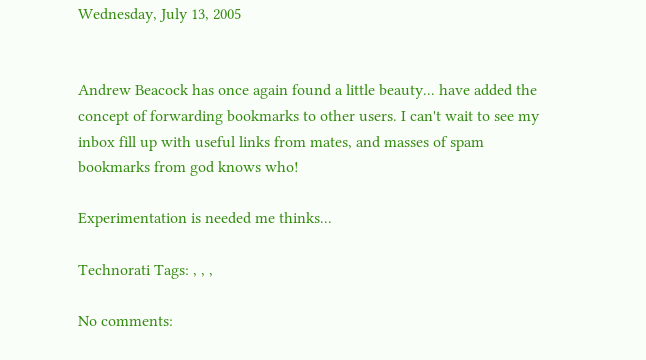Wednesday, July 13, 2005


Andrew Beacock has once again found a little beauty... have added the concept of forwarding bookmarks to other users. I can't wait to see my inbox fill up with useful links from mates, and masses of spam bookmarks from god knows who!

Experimentation is needed me thinks...

Technorati Tags: , , ,

No comments: